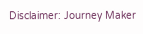Disclaimer: Journey Maker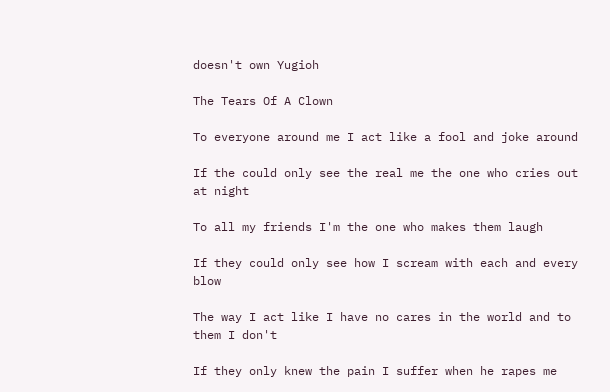doesn't own Yugioh

The Tears Of A Clown

To everyone around me I act like a fool and joke around

If the could only see the real me the one who cries out at night

To all my friends I'm the one who makes them laugh

If they could only see how I scream with each and every blow

The way I act like I have no cares in the world and to them I don't

If they only knew the pain I suffer when he rapes me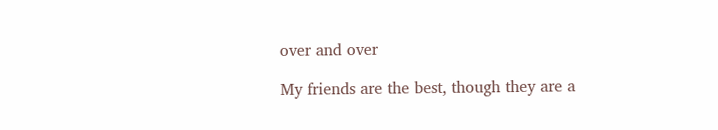over and over

My friends are the best, though they are a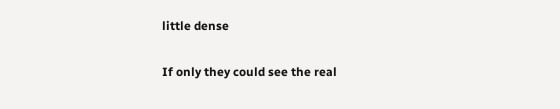little dense

If only they could see the real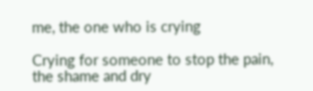me, the one who is crying

Crying for someone to stop the pain, the shame and dry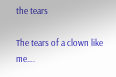the tears

The tears of a clown like me….